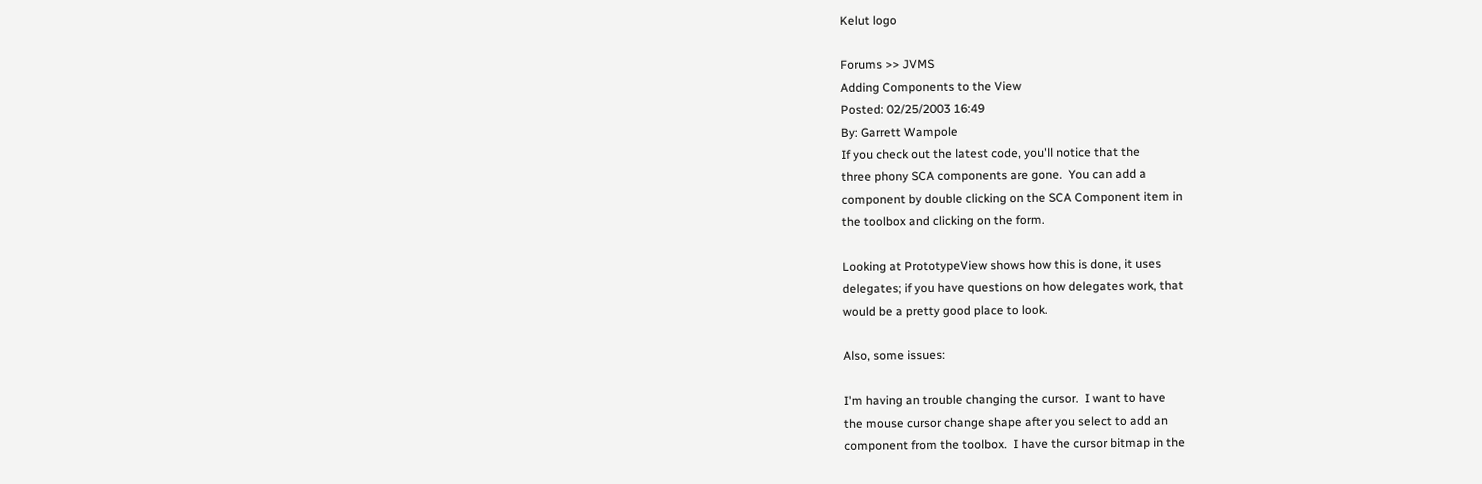Kelut logo

Forums >> JVMS
Adding Components to the View
Posted: 02/25/2003 16:49
By: Garrett Wampole
If you check out the latest code, you'll notice that the
three phony SCA components are gone.  You can add a
component by double clicking on the SCA Component item in
the toolbox and clicking on the form.

Looking at PrototypeView shows how this is done, it uses
delegates; if you have questions on how delegates work, that
would be a pretty good place to look.

Also, some issues:

I'm having an trouble changing the cursor.  I want to have
the mouse cursor change shape after you select to add an
component from the toolbox.  I have the cursor bitmap in the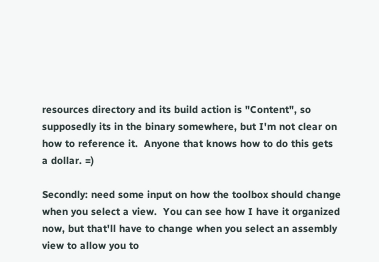resources directory and its build action is "Content", so
supposedly its in the binary somewhere, but I'm not clear on
how to reference it.  Anyone that knows how to do this gets
a dollar. =)

Secondly: need some input on how the toolbox should change
when you select a view.  You can see how I have it organized
now, but that'll have to change when you select an assembly
view to allow you to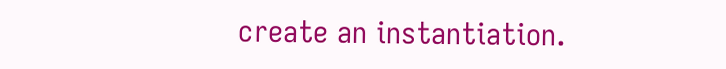create an instantiation.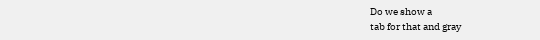Do we show a
tab for that and gray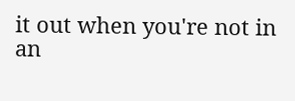it out when you're not in an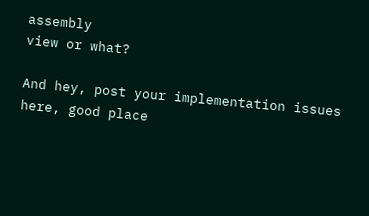assembly
view or what?

And hey, post your implementation issues here, good place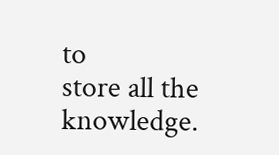to
store all the knowledge.